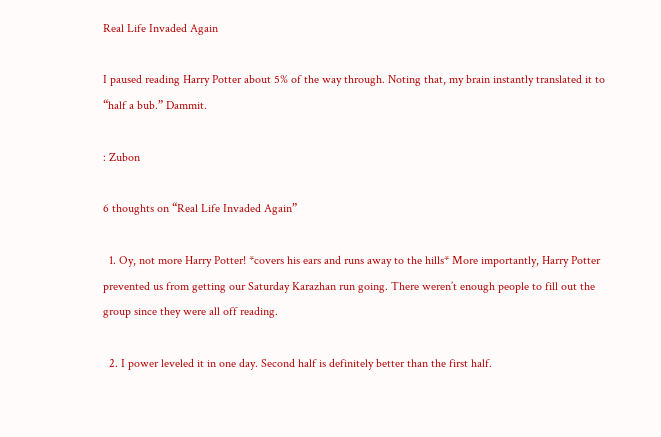Real Life Invaded Again

I paused reading Harry Potter about 5% of the way through. Noting that, my brain instantly translated it to “half a bub.” Dammit.

: Zubon

6 thoughts on “Real Life Invaded Again”

  1. Oy, not more Harry Potter! *covers his ears and runs away to the hills* More importantly, Harry Potter prevented us from getting our Saturday Karazhan run going. There weren’t enough people to fill out the group since they were all off reading.

  2. I power leveled it in one day. Second half is definitely better than the first half.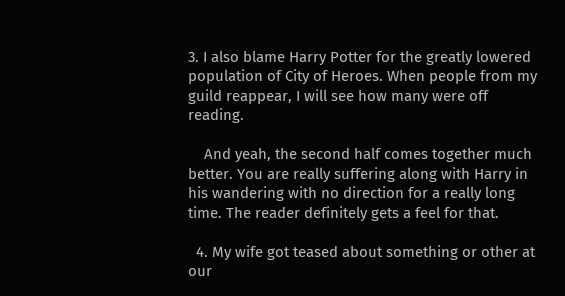3. I also blame Harry Potter for the greatly lowered population of City of Heroes. When people from my guild reappear, I will see how many were off reading.

    And yeah, the second half comes together much better. You are really suffering along with Harry in his wandering with no direction for a really long time. The reader definitely gets a feel for that.

  4. My wife got teased about something or other at our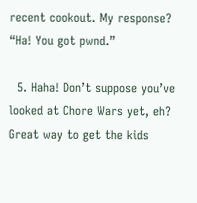recent cookout. My response? “Ha! You got pwnd.”

  5. Haha! Don’t suppose you’ve looked at Chore Wars yet, eh? Great way to get the kids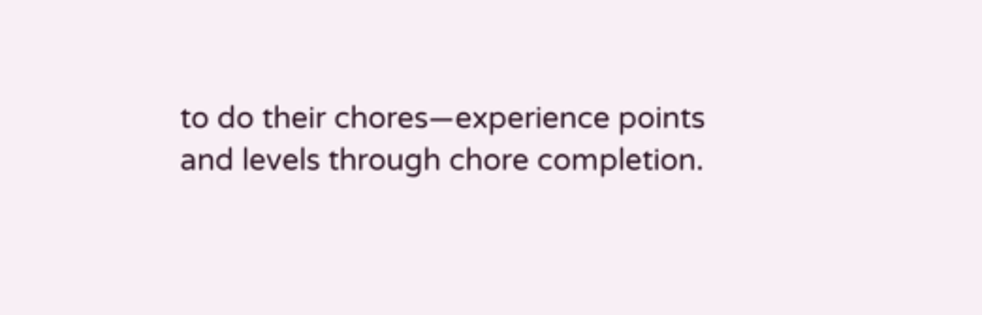to do their chores—experience points and levels through chore completion.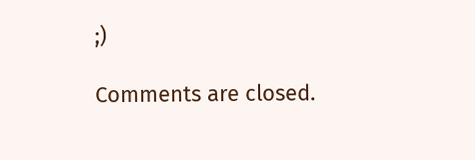;)

Comments are closed.